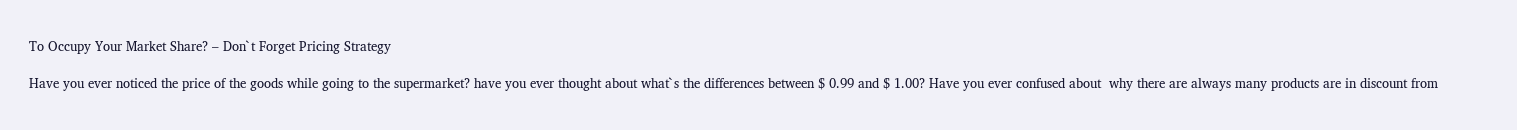To Occupy Your Market Share? – Don`t Forget Pricing Strategy

Have you ever noticed the price of the goods while going to the supermarket? have you ever thought about what`s the differences between $ 0.99 and $ 1.00? Have you ever confused about  why there are always many products are in discount from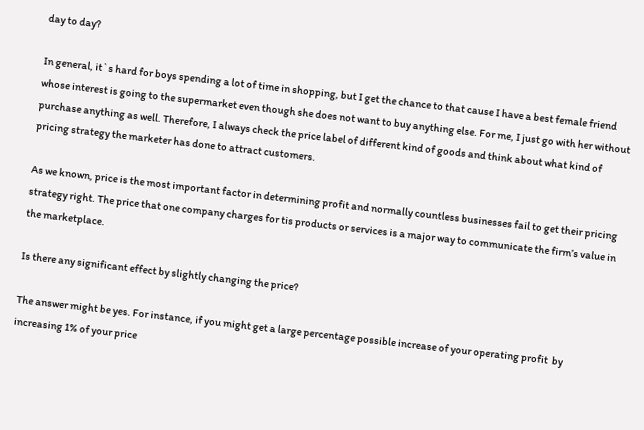day to day?

In general, it`s hard for boys spending a lot of time in shopping, but I get the chance to that cause I have a best female friend whose interest is going to the supermarket even though she does not want to buy anything else. For me, I just go with her without purchase anything as well. Therefore, I always check the price label of different kind of goods and think about what kind of pricing strategy the marketer has done to attract customers.

As we known, price is the most important factor in determining profit and normally countless businesses fail to get their pricing strategy right. The price that one company charges for tis products or services is a major way to communicate the firm’s value in the marketplace.

Is there any significant effect by slightly changing the price?

The answer might be yes. For instance, if you might get a large percentage possible increase of your operating profit  by increasing 1% of your price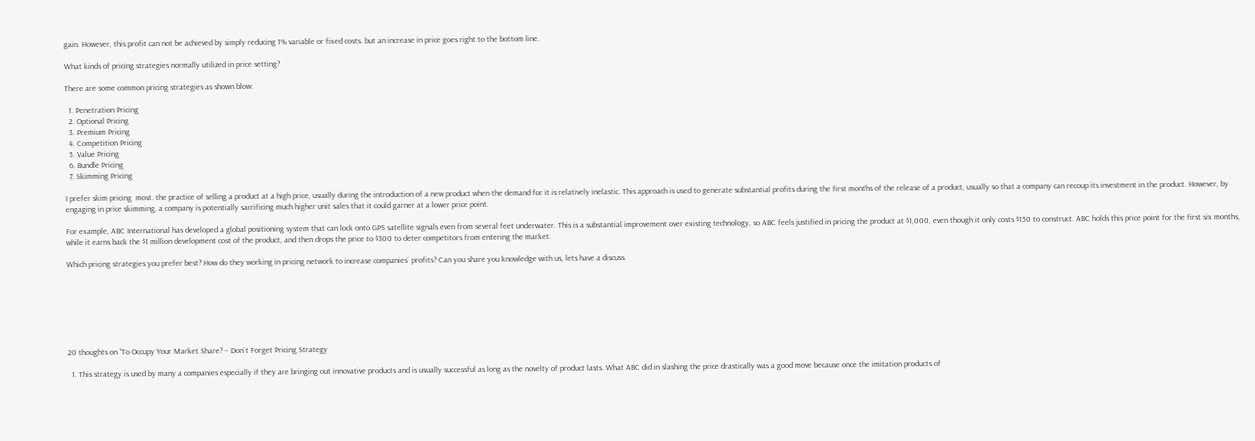gain. However, this profit can not be achieved by simply reducing 1% variable or fixed costs. but an increase in price goes right to the bottom line.

What kinds of pricing strategies normally utilized in price setting?

There are some common pricing strategies as shown blow:

  1. Penetration Pricing
  2. Optional Pricing
  3. Premium Pricing
  4. Competition Pricing
  5. Value Pricing
  6. Bundle Pricing
  7. Skimming Pricing

I prefer skim pricing  most. the practice of selling a product at a high price, usually during the introduction of a new product when the demand for it is relatively inelastic. This approach is used to generate substantial profits during the first months of the release of a product, usually so that a company can recoup its investment in the product. However, by engaging in price skimming, a company is potentially sacrificing much higher unit sales that it could garner at a lower price point.

For example, ABC International has developed a global positioning system that can lock onto GPS satellite signals even from several feet underwater. This is a substantial improvement over existing technology, so ABC feels justified in pricing the product at $1,000, even though it only costs $150 to construct. ABC holds this price point for the first six months, while it earns back the $1 million development cost of the product, and then drops the price to $300 to deter competitors from entering the market.

Which pricing strategies you prefer best? How do they working in pricing network to increase companies` profits? Can you share you knowledge with us, lets have a discuss.







20 thoughts on “To Occupy Your Market Share? – Don`t Forget Pricing Strategy

  1. This strategy is used by many a companies especially if they are bringing out innovative products and is usually successful as long as the novelty of product lasts. What ABC did in slashing the price drastically was a good move because once the imitation products of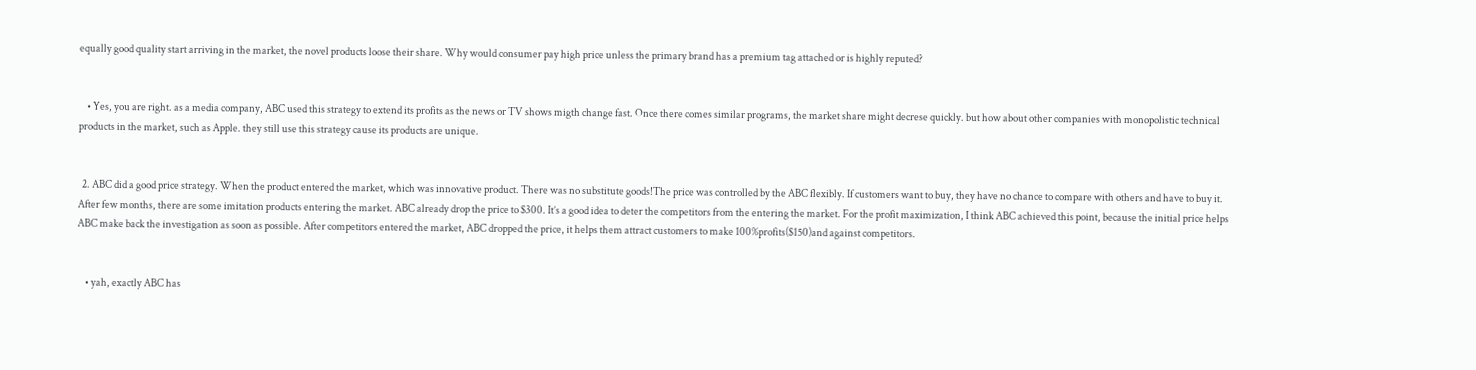equally good quality start arriving in the market, the novel products loose their share. Why would consumer pay high price unless the primary brand has a premium tag attached or is highly reputed?


    • Yes, you are right. as a media company, ABC used this strategy to extend its profits as the news or TV shows migth change fast. Once there comes similar programs, the market share might decrese quickly. but how about other companies with monopolistic technical products in the market, such as Apple. they still use this strategy cause its products are unique.


  2. ABC did a good price strategy. When the product entered the market, which was innovative product. There was no substitute goods!The price was controlled by the ABC flexibly. If customers want to buy, they have no chance to compare with others and have to buy it. After few months, there are some imitation products entering the market. ABC already drop the price to $300. It’s a good idea to deter the competitors from the entering the market. For the profit maximization, I think ABC achieved this point, because the initial price helps ABC make back the investigation as soon as possible. After competitors entered the market, ABC dropped the price, it helps them attract customers to make 100%profits($150)and against competitors.


    • yah, exactly ABC has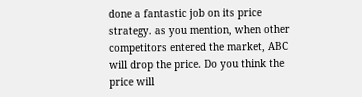done a fantastic job on its price strategy. as you mention, when other competitors entered the market, ABC will drop the price. Do you think the price will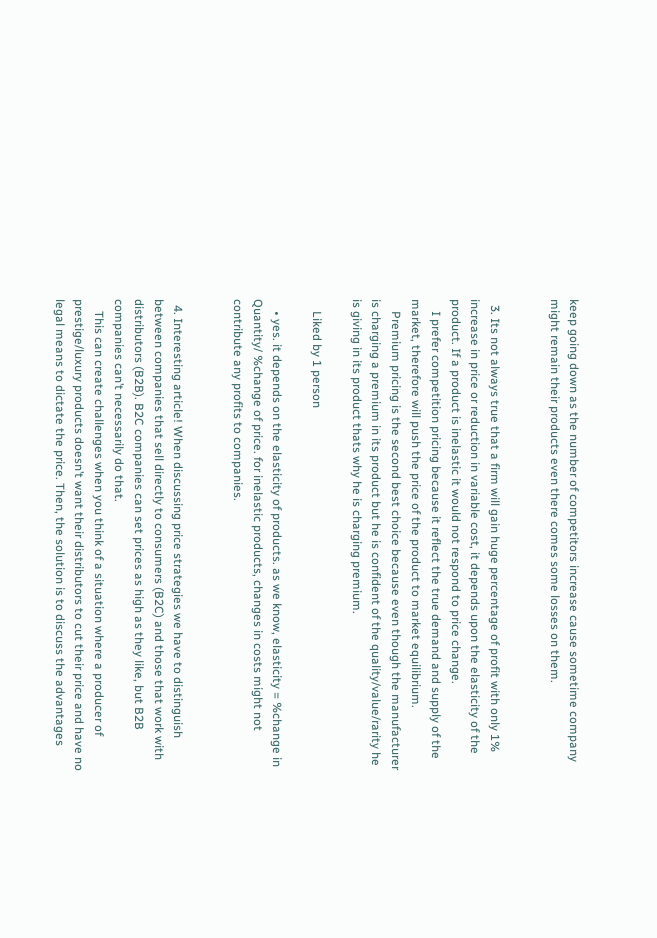keep going down as the number of competitors increase cause sometime company might remain their products even there comes some losses on them.


  3. Its not always true that a firm will gain huge percentage of profit with only 1% increase in price or reduction in variable cost, it depends upon the elasticity of the product. If a product is inelastic it would not respond to price change.
    I prefer competition pricing because it reflect the true demand and supply of the market, therefore will push the price of the product to market equilibrium.
    Premium pricing is the second best choice because even though the manufacturer is charging a premium in its product but he is confident of the quality/value/rarity he is giving in its product thats why he is charging premium.

    Liked by 1 person

    • yes. it depends on the elasticity of products. as we know, elasticity = %change in Quantity/ %change of price. for inelastic products, changes in costs might not contribute any profits to companies.


  4. Interesting article! When discussing price strategies we have to distinguish between companies that sell directly to consumers (B2C) and those that work with distributors (B2B). B2C companies can set prices as high as they like, but B2B companies can’t necessarily do that.
    This can create challenges when you think of a situation where a producer of prestige/luxury products doesn’t want their distributors to cut their price and have no legal means to dictate the price. Then, the solution is to discuss the advantages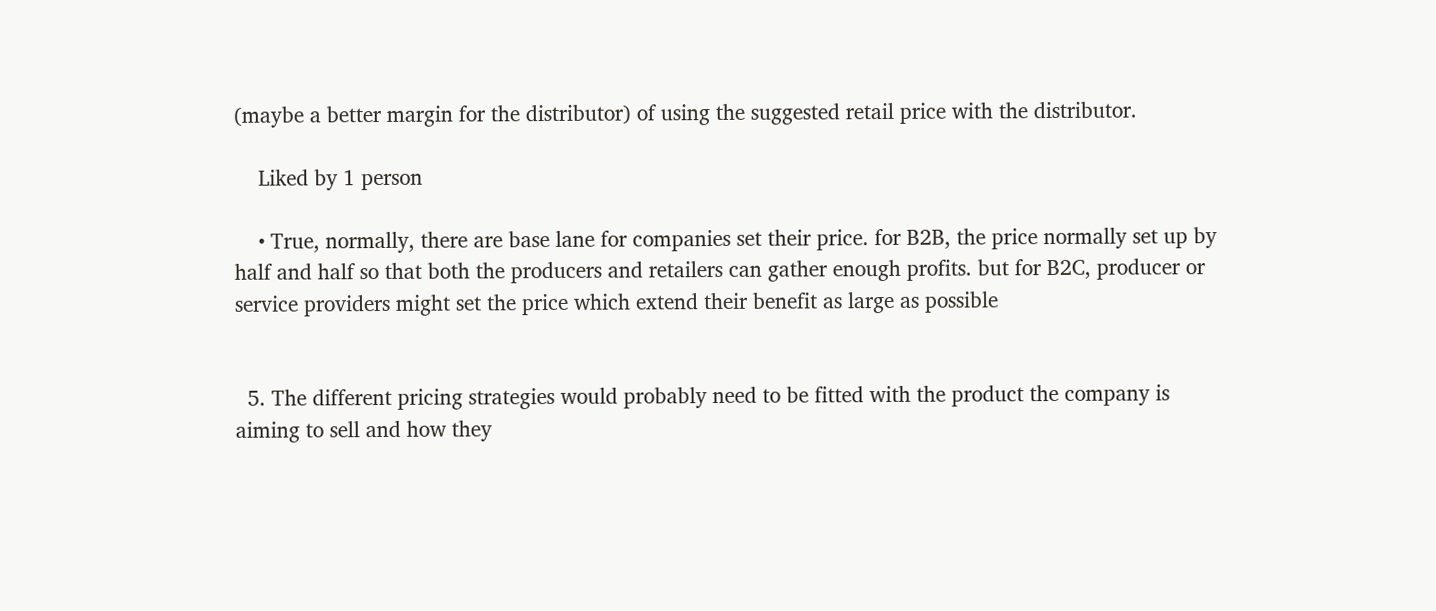(maybe a better margin for the distributor) of using the suggested retail price with the distributor.

    Liked by 1 person

    • True, normally, there are base lane for companies set their price. for B2B, the price normally set up by half and half so that both the producers and retailers can gather enough profits. but for B2C, producer or service providers might set the price which extend their benefit as large as possible


  5. The different pricing strategies would probably need to be fitted with the product the company is aiming to sell and how they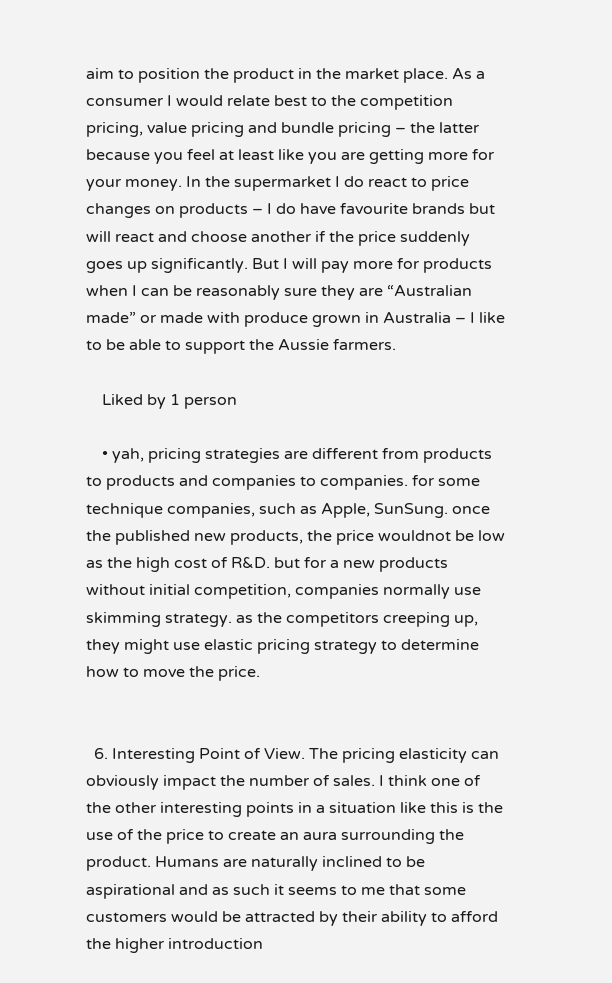aim to position the product in the market place. As a consumer I would relate best to the competition pricing, value pricing and bundle pricing – the latter because you feel at least like you are getting more for your money. In the supermarket I do react to price changes on products – I do have favourite brands but will react and choose another if the price suddenly goes up significantly. But I will pay more for products when I can be reasonably sure they are “Australian made” or made with produce grown in Australia – I like to be able to support the Aussie farmers.

    Liked by 1 person

    • yah, pricing strategies are different from products to products and companies to companies. for some technique companies, such as Apple, SunSung. once the published new products, the price wouldnot be low as the high cost of R&D. but for a new products without initial competition, companies normally use skimming strategy. as the competitors creeping up, they might use elastic pricing strategy to determine how to move the price.


  6. Interesting Point of View. The pricing elasticity can obviously impact the number of sales. I think one of the other interesting points in a situation like this is the use of the price to create an aura surrounding the product. Humans are naturally inclined to be aspirational and as such it seems to me that some customers would be attracted by their ability to afford the higher introduction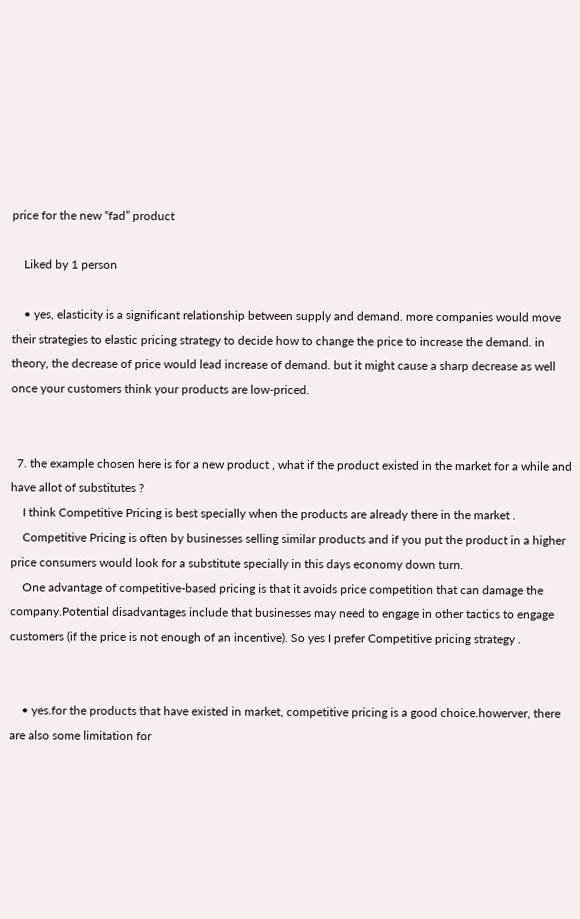price for the new “fad” product

    Liked by 1 person

    • yes, elasticity is a significant relationship between supply and demand. more companies would move their strategies to elastic pricing strategy to decide how to change the price to increase the demand. in theory, the decrease of price would lead increase of demand. but it might cause a sharp decrease as well once your customers think your products are low-priced.


  7. the example chosen here is for a new product , what if the product existed in the market for a while and have allot of substitutes ?
    I think Competitive Pricing is best specially when the products are already there in the market .
    Competitive Pricing is often by businesses selling similar products and if you put the product in a higher price consumers would look for a substitute specially in this days economy down turn.
    One advantage of competitive-based pricing is that it avoids price competition that can damage the company.Potential disadvantages include that businesses may need to engage in other tactics to engage customers (if the price is not enough of an incentive). So yes I prefer Competitive pricing strategy .


    • yes.for the products that have existed in market, competitive pricing is a good choice.howerver, there are also some limitation for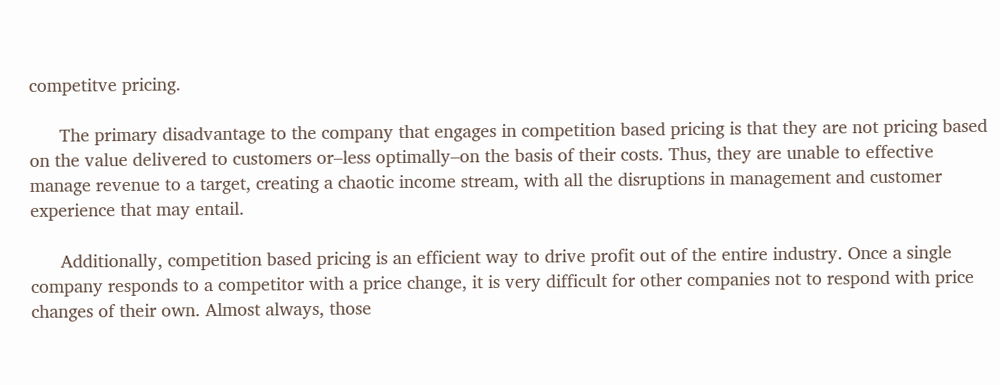competitve pricing.

      The primary disadvantage to the company that engages in competition based pricing is that they are not pricing based on the value delivered to customers or–less optimally–on the basis of their costs. Thus, they are unable to effective manage revenue to a target, creating a chaotic income stream, with all the disruptions in management and customer experience that may entail.

      Additionally, competition based pricing is an efficient way to drive profit out of the entire industry. Once a single company responds to a competitor with a price change, it is very difficult for other companies not to respond with price changes of their own. Almost always, those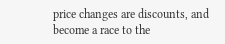price changes are discounts, and become a race to the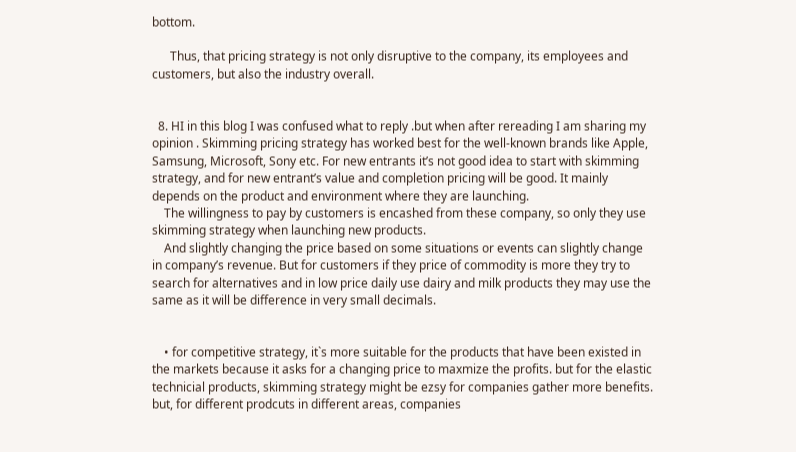bottom.

      Thus, that pricing strategy is not only disruptive to the company, its employees and customers, but also the industry overall.


  8. HI in this blog I was confused what to reply .but when after rereading I am sharing my opinion . Skimming pricing strategy has worked best for the well-known brands like Apple, Samsung, Microsoft, Sony etc. For new entrants it’s not good idea to start with skimming strategy, and for new entrant’s value and completion pricing will be good. It mainly depends on the product and environment where they are launching.
    The willingness to pay by customers is encashed from these company, so only they use skimming strategy when launching new products.
    And slightly changing the price based on some situations or events can slightly change in company’s revenue. But for customers if they price of commodity is more they try to search for alternatives and in low price daily use dairy and milk products they may use the same as it will be difference in very small decimals.


    • for competitive strategy, it`s more suitable for the products that have been existed in the markets because it asks for a changing price to maxmize the profits. but for the elastic technicial products, skimming strategy might be ezsy for companies gather more benefits. but, for different prodcuts in different areas, companies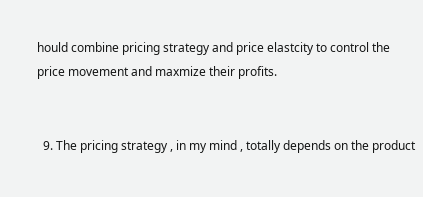hould combine pricing strategy and price elastcity to control the price movement and maxmize their profits.


  9. The pricing strategy , in my mind , totally depends on the product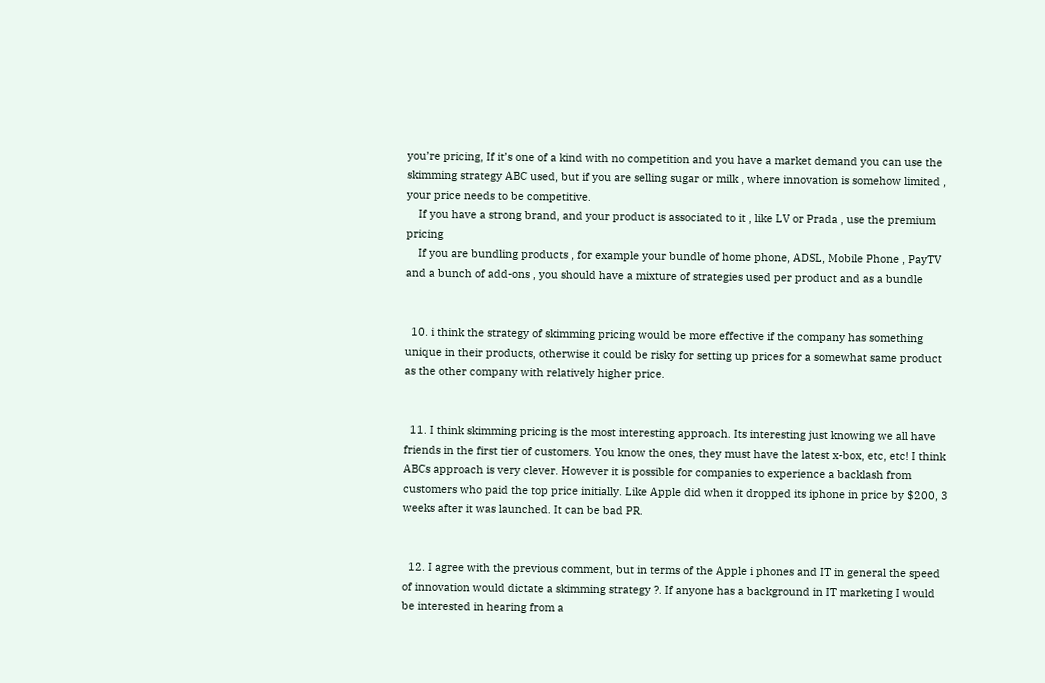you’re pricing, If it’s one of a kind with no competition and you have a market demand you can use the skimming strategy ABC used, but if you are selling sugar or milk , where innovation is somehow limited , your price needs to be competitive.
    If you have a strong brand, and your product is associated to it , like LV or Prada , use the premium pricing
    If you are bundling products , for example your bundle of home phone, ADSL, Mobile Phone , PayTV and a bunch of add-ons , you should have a mixture of strategies used per product and as a bundle


  10. i think the strategy of skimming pricing would be more effective if the company has something unique in their products, otherwise it could be risky for setting up prices for a somewhat same product as the other company with relatively higher price.


  11. I think skimming pricing is the most interesting approach. Its interesting just knowing we all have friends in the first tier of customers. You know the ones, they must have the latest x-box, etc, etc! I think ABCs approach is very clever. However it is possible for companies to experience a backlash from customers who paid the top price initially. Like Apple did when it dropped its iphone in price by $200, 3 weeks after it was launched. It can be bad PR.


  12. I agree with the previous comment, but in terms of the Apple i phones and IT in general the speed of innovation would dictate a skimming strategy ?. If anyone has a background in IT marketing I would be interested in hearing from a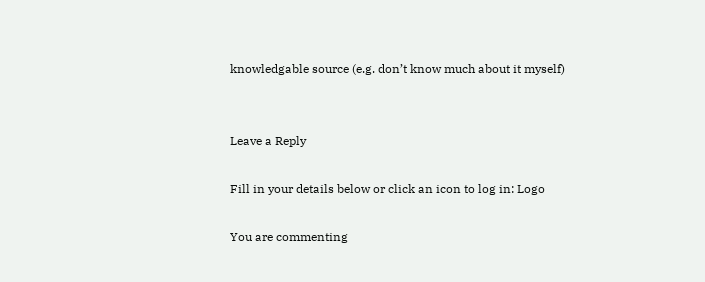knowledgable source (e.g. don’t know much about it myself)


Leave a Reply

Fill in your details below or click an icon to log in: Logo

You are commenting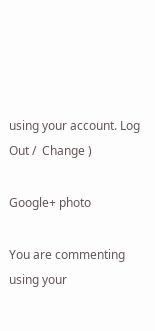using your account. Log Out /  Change )

Google+ photo

You are commenting using your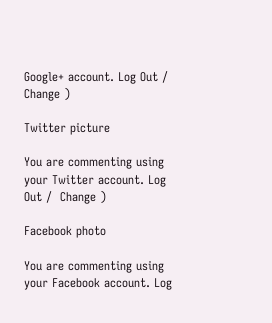Google+ account. Log Out /  Change )

Twitter picture

You are commenting using your Twitter account. Log Out /  Change )

Facebook photo

You are commenting using your Facebook account. Log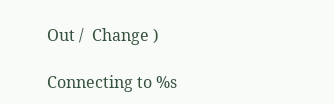Out /  Change )

Connecting to %s